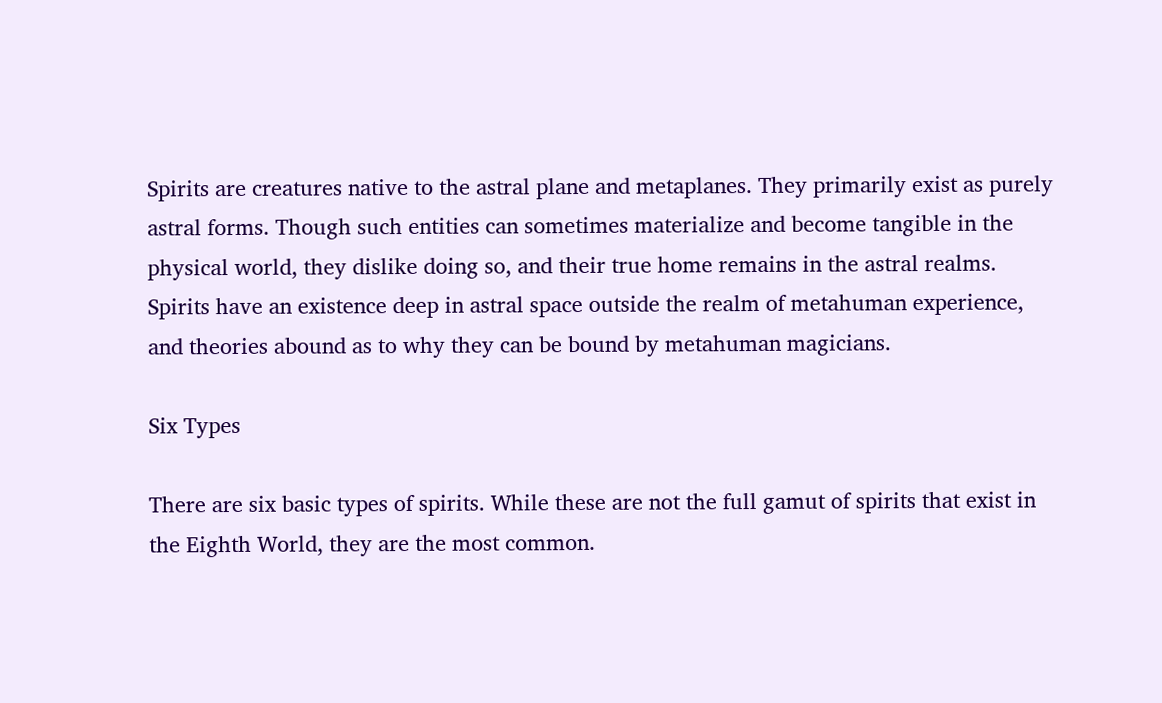Spirits are creatures native to the astral plane and metaplanes. They primarily exist as purely astral forms. Though such entities can sometimes materialize and become tangible in the physical world, they dislike doing so, and their true home remains in the astral realms. Spirits have an existence deep in astral space outside the realm of metahuman experience, and theories abound as to why they can be bound by metahuman magicians.

Six Types

There are six basic types of spirits. While these are not the full gamut of spirits that exist in the Eighth World, they are the most common.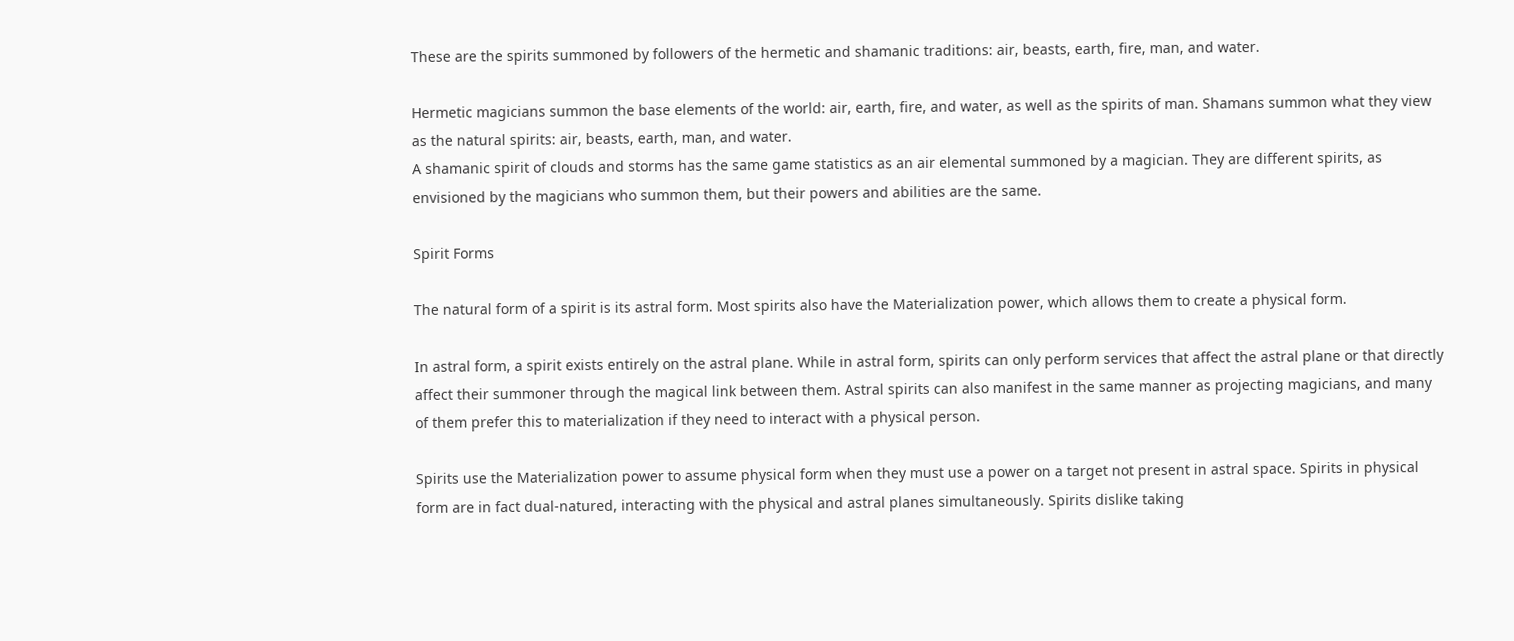These are the spirits summoned by followers of the hermetic and shamanic traditions: air, beasts, earth, fire, man, and water.

Hermetic magicians summon the base elements of the world: air, earth, fire, and water, as well as the spirits of man. Shamans summon what they view as the natural spirits: air, beasts, earth, man, and water.
A shamanic spirit of clouds and storms has the same game statistics as an air elemental summoned by a magician. They are different spirits, as envisioned by the magicians who summon them, but their powers and abilities are the same.

Spirit Forms

The natural form of a spirit is its astral form. Most spirits also have the Materialization power, which allows them to create a physical form.

In astral form, a spirit exists entirely on the astral plane. While in astral form, spirits can only perform services that affect the astral plane or that directly affect their summoner through the magical link between them. Astral spirits can also manifest in the same manner as projecting magicians, and many of them prefer this to materialization if they need to interact with a physical person.

Spirits use the Materialization power to assume physical form when they must use a power on a target not present in astral space. Spirits in physical form are in fact dual-natured, interacting with the physical and astral planes simultaneously. Spirits dislike taking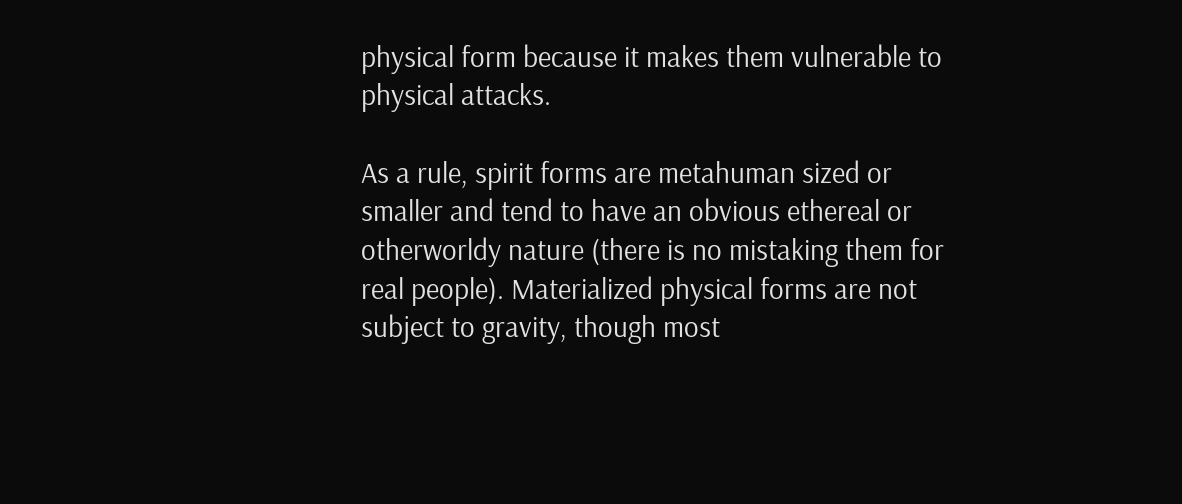physical form because it makes them vulnerable to physical attacks.

As a rule, spirit forms are metahuman sized or smaller and tend to have an obvious ethereal or otherworldy nature (there is no mistaking them for real people). Materialized physical forms are not subject to gravity, though most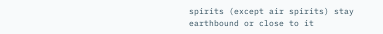spirits (except air spirits) stay earthbound or close to it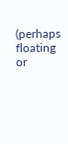(perhaps floating or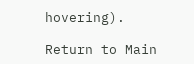hovering).

Return to Main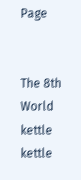Page


The 8th World kettle kettle